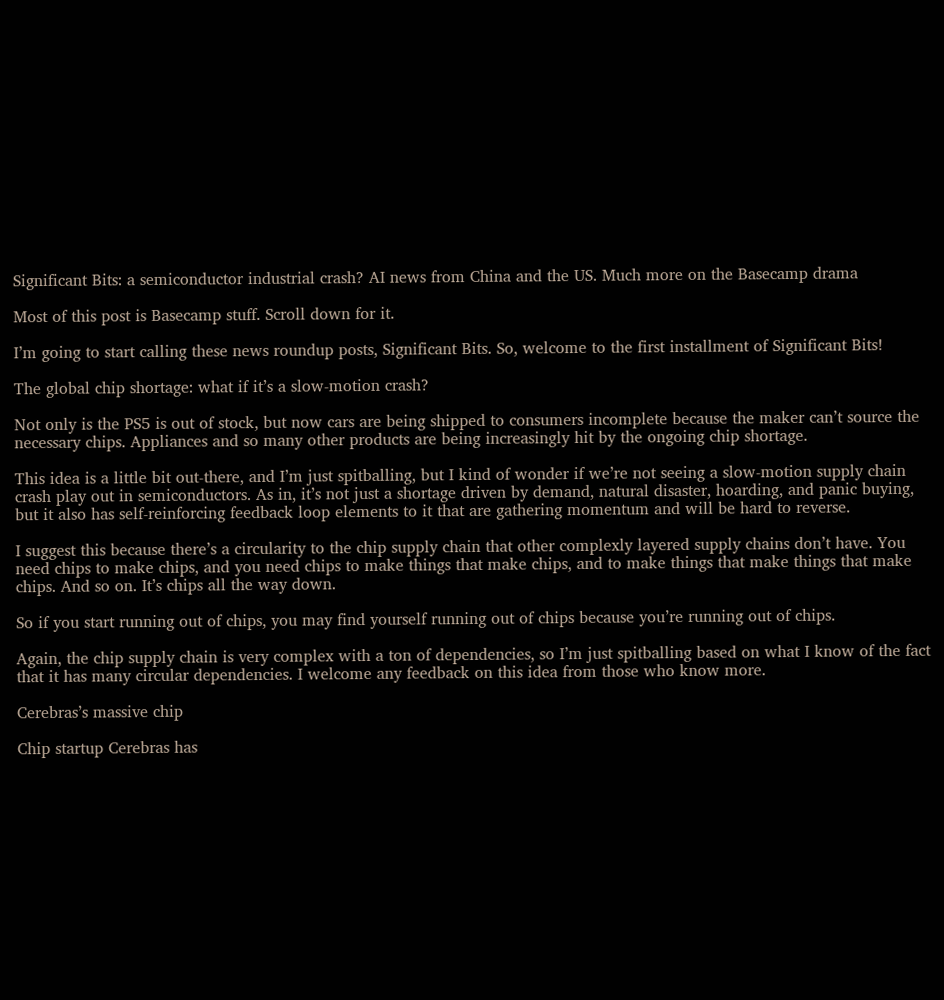Significant Bits: a semiconductor industrial crash? AI news from China and the US. Much more on the Basecamp drama

Most of this post is Basecamp stuff. Scroll down for it.

I’m going to start calling these news roundup posts, Significant Bits. So, welcome to the first installment of Significant Bits!

The global chip shortage: what if it’s a slow-motion crash?

Not only is the PS5 is out of stock, but now cars are being shipped to consumers incomplete because the maker can’t source the necessary chips. Appliances and so many other products are being increasingly hit by the ongoing chip shortage.

This idea is a little bit out-there, and I’m just spitballing, but I kind of wonder if we’re not seeing a slow-motion supply chain crash play out in semiconductors. As in, it’s not just a shortage driven by demand, natural disaster, hoarding, and panic buying, but it also has self-reinforcing feedback loop elements to it that are gathering momentum and will be hard to reverse.

I suggest this because there’s a circularity to the chip supply chain that other complexly layered supply chains don’t have. You need chips to make chips, and you need chips to make things that make chips, and to make things that make things that make chips. And so on. It’s chips all the way down.

So if you start running out of chips, you may find yourself running out of chips because you’re running out of chips.

Again, the chip supply chain is very complex with a ton of dependencies, so I’m just spitballing based on what I know of the fact that it has many circular dependencies. I welcome any feedback on this idea from those who know more.

Cerebras’s massive chip

Chip startup Cerebras has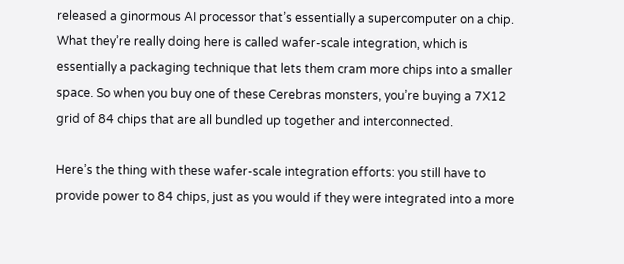released a ginormous AI processor that’s essentially a supercomputer on a chip. What they’re really doing here is called wafer-scale integration, which is essentially a packaging technique that lets them cram more chips into a smaller space. So when you buy one of these Cerebras monsters, you’re buying a 7X12 grid of 84 chips that are all bundled up together and interconnected.

Here’s the thing with these wafer-scale integration efforts: you still have to provide power to 84 chips, just as you would if they were integrated into a more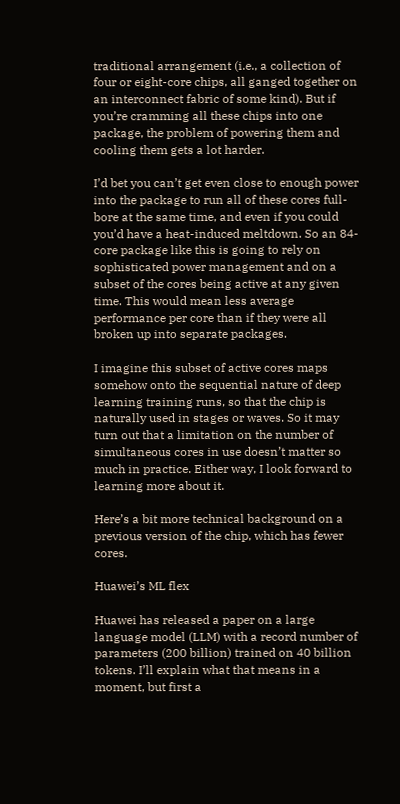traditional arrangement (i.e., a collection of four or eight-core chips, all ganged together on an interconnect fabric of some kind). But if you’re cramming all these chips into one package, the problem of powering them and cooling them gets a lot harder.

I’d bet you can’t get even close to enough power into the package to run all of these cores full-bore at the same time, and even if you could you’d have a heat-induced meltdown. So an 84-core package like this is going to rely on sophisticated power management and on a subset of the cores being active at any given time. This would mean less average performance per core than if they were all broken up into separate packages.

I imagine this subset of active cores maps somehow onto the sequential nature of deep learning training runs, so that the chip is naturally used in stages or waves. So it may turn out that a limitation on the number of simultaneous cores in use doesn’t matter so much in practice. Either way, I look forward to learning more about it.

Here’s a bit more technical background on a previous version of the chip, which has fewer cores.

Huawei’s ML flex

Huawei has released a paper on a large language model (LLM) with a record number of parameters (200 billion) trained on 40 billion tokens. I’ll explain what that means in a moment, but first a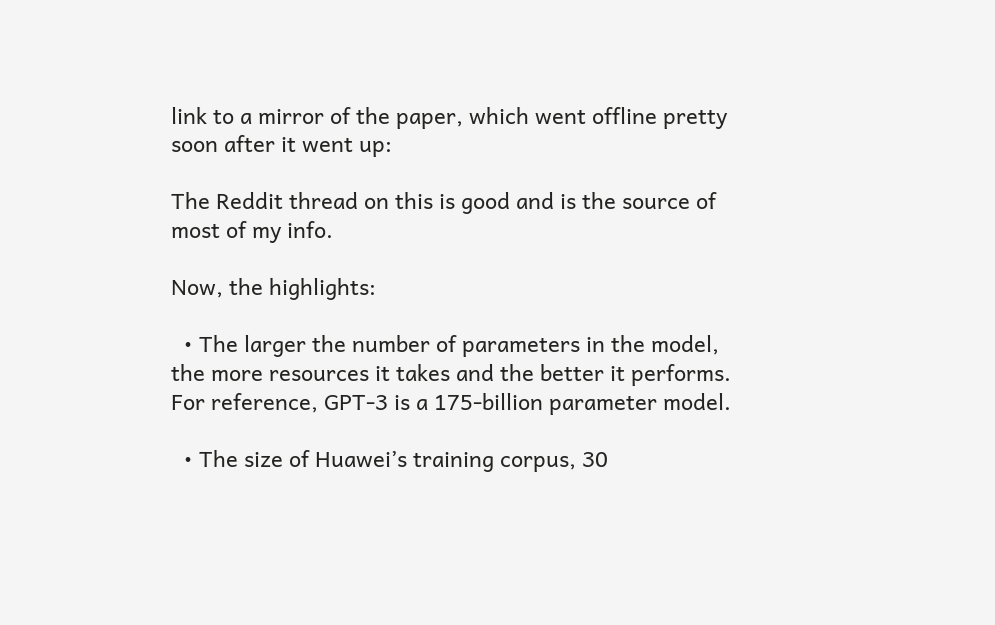link to a mirror of the paper, which went offline pretty soon after it went up:

The Reddit thread on this is good and is the source of most of my info.

Now, the highlights:

  • The larger the number of parameters in the model, the more resources it takes and the better it performs. For reference, GPT-3 is a 175-billion parameter model.

  • The size of Huawei’s training corpus, 30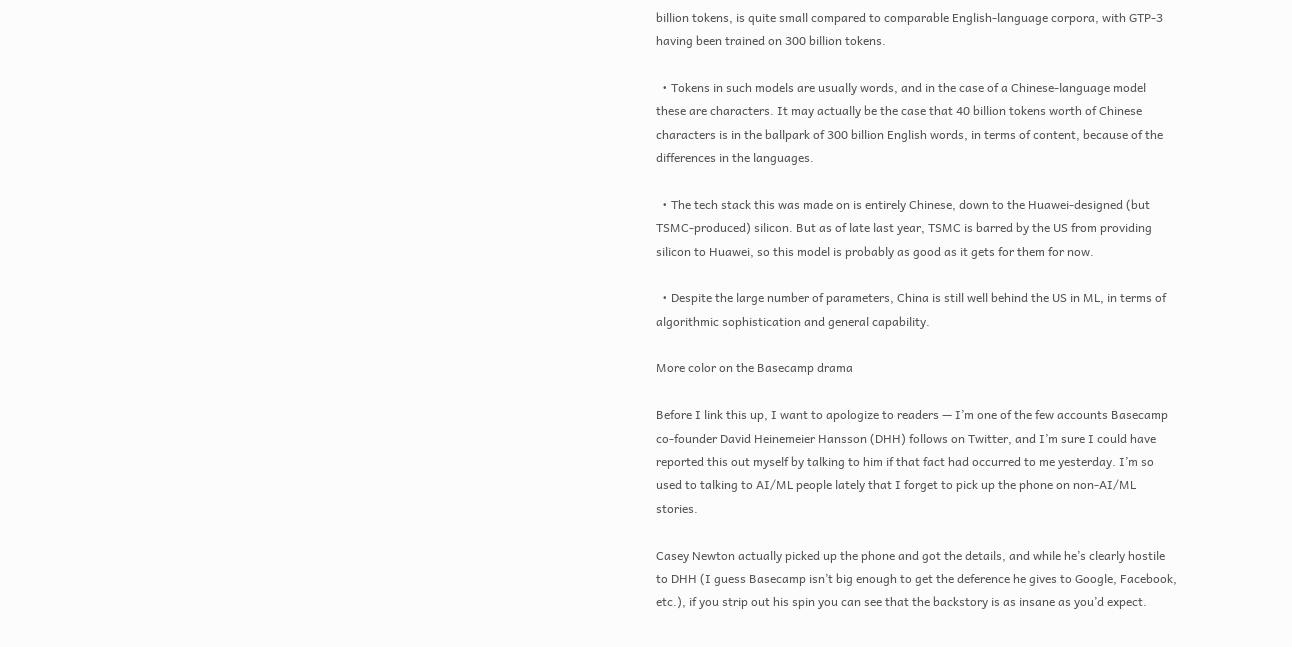billion tokens, is quite small compared to comparable English-language corpora, with GTP-3 having been trained on 300 billion tokens.

  • Tokens in such models are usually words, and in the case of a Chinese-language model these are characters. It may actually be the case that 40 billion tokens worth of Chinese characters is in the ballpark of 300 billion English words, in terms of content, because of the differences in the languages.

  • The tech stack this was made on is entirely Chinese, down to the Huawei-designed (but TSMC-produced) silicon. But as of late last year, TSMC is barred by the US from providing silicon to Huawei, so this model is probably as good as it gets for them for now.

  • Despite the large number of parameters, China is still well behind the US in ML, in terms of algorithmic sophistication and general capability.

More color on the Basecamp drama

Before I link this up, I want to apologize to readers — I’m one of the few accounts Basecamp co-founder David Heinemeier Hansson (DHH) follows on Twitter, and I’m sure I could have reported this out myself by talking to him if that fact had occurred to me yesterday. I’m so used to talking to AI/ML people lately that I forget to pick up the phone on non-AI/ML stories.

Casey Newton actually picked up the phone and got the details, and while he’s clearly hostile to DHH (I guess Basecamp isn’t big enough to get the deference he gives to Google, Facebook, etc.), if you strip out his spin you can see that the backstory is as insane as you’d expect.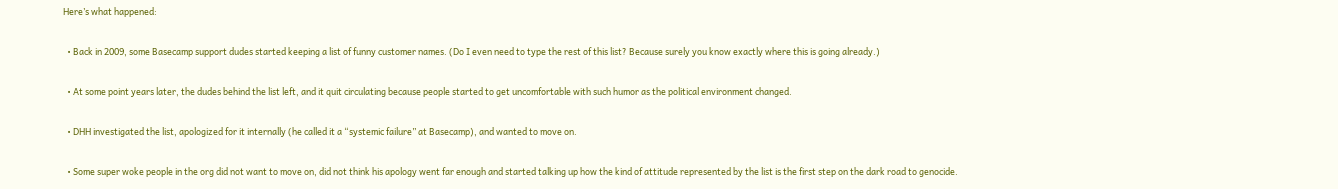Here’s what happened:

  • Back in 2009, some Basecamp support dudes started keeping a list of funny customer names. (Do I even need to type the rest of this list? Because surely you know exactly where this is going already.)

  • At some point years later, the dudes behind the list left, and it quit circulating because people started to get uncomfortable with such humor as the political environment changed.

  • DHH investigated the list, apologized for it internally (he called it a “systemic failure” at Basecamp), and wanted to move on.

  • Some super woke people in the org did not want to move on, did not think his apology went far enough and started talking up how the kind of attitude represented by the list is the first step on the dark road to genocide.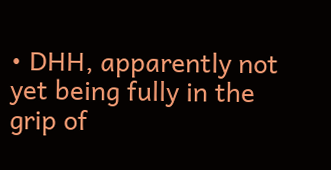• DHH, apparently not yet being fully in the grip of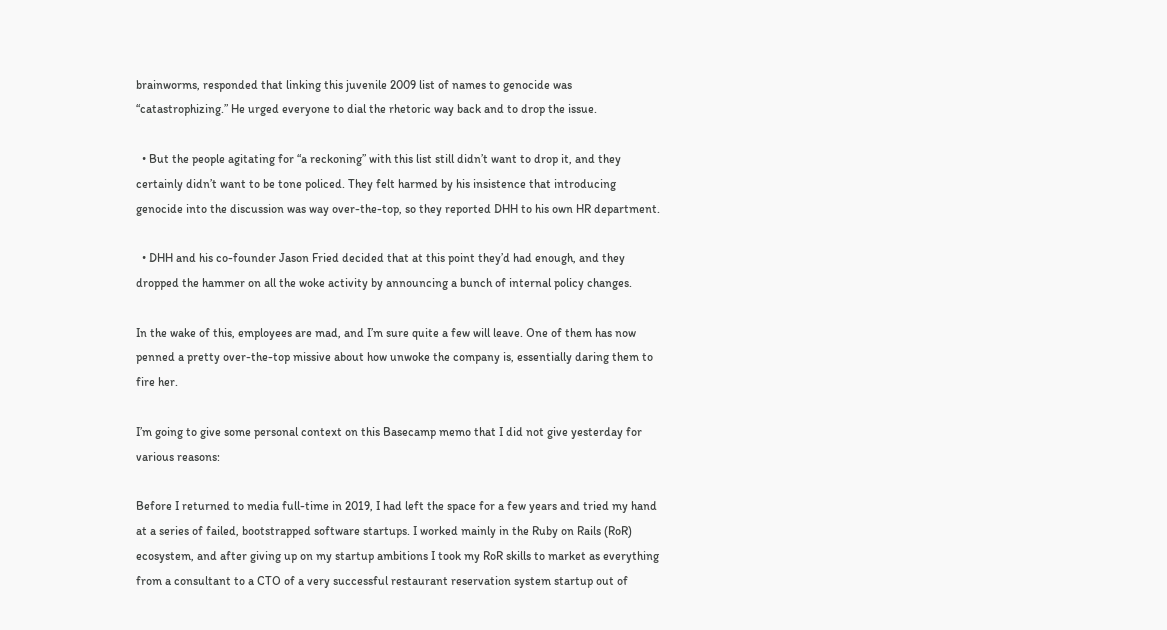brainworms, responded that linking this juvenile 2009 list of names to genocide was “catastrophizing.” He urged everyone to dial the rhetoric way back and to drop the issue.

  • But the people agitating for “a reckoning” with this list still didn’t want to drop it, and they certainly didn’t want to be tone policed. They felt harmed by his insistence that introducing genocide into the discussion was way over-the-top, so they reported DHH to his own HR department.

  • DHH and his co-founder Jason Fried decided that at this point they’d had enough, and they dropped the hammer on all the woke activity by announcing a bunch of internal policy changes.

In the wake of this, employees are mad, and I’m sure quite a few will leave. One of them has now penned a pretty over-the-top missive about how unwoke the company is, essentially daring them to fire her.

I’m going to give some personal context on this Basecamp memo that I did not give yesterday for various reasons:

Before I returned to media full-time in 2019, I had left the space for a few years and tried my hand at a series of failed, bootstrapped software startups. I worked mainly in the Ruby on Rails (RoR) ecosystem, and after giving up on my startup ambitions I took my RoR skills to market as everything from a consultant to a CTO of a very successful restaurant reservation system startup out of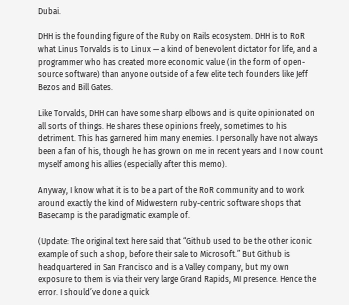Dubai.

DHH is the founding figure of the Ruby on Rails ecosystem. DHH is to RoR what Linus Torvalds is to Linux — a kind of benevolent dictator for life, and a programmer who has created more economic value (in the form of open-source software) than anyone outside of a few elite tech founders like Jeff Bezos and Bill Gates.

Like Torvalds, DHH can have some sharp elbows and is quite opinionated on all sorts of things. He shares these opinions freely, sometimes to his detriment. This has garnered him many enemies. I personally have not always been a fan of his, though he has grown on me in recent years and I now count myself among his allies (especially after this memo).

Anyway, I know what it is to be a part of the RoR community and to work around exactly the kind of Midwestern ruby-centric software shops that Basecamp is the paradigmatic example of.

(Update: The original text here said that “Github used to be the other iconic example of such a shop, before their sale to Microsoft.” But Github is headquartered in San Francisco and is a Valley company, but my own exposure to them is via their very large Grand Rapids, MI presence. Hence the error. I should’ve done a quick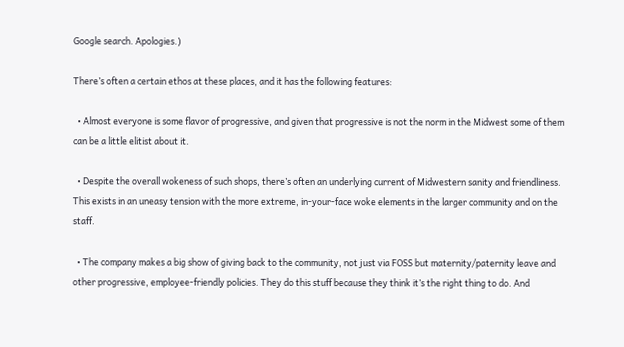Google search. Apologies.)

There’s often a certain ethos at these places, and it has the following features:

  • Almost everyone is some flavor of progressive, and given that progressive is not the norm in the Midwest some of them can be a little elitist about it.

  • Despite the overall wokeness of such shops, there’s often an underlying current of Midwestern sanity and friendliness. This exists in an uneasy tension with the more extreme, in-your-face woke elements in the larger community and on the staff.

  • The company makes a big show of giving back to the community, not just via FOSS but maternity/paternity leave and other progressive, employee-friendly policies. They do this stuff because they think it’s the right thing to do. And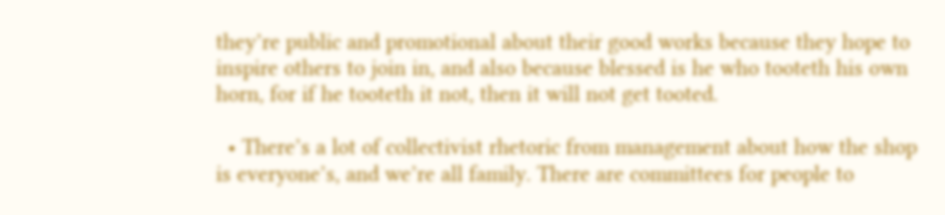they’re public and promotional about their good works because they hope to inspire others to join in, and also because blessed is he who tooteth his own horn, for if he tooteth it not, then it will not get tooted.

  • There’s a lot of collectivist rhetoric from management about how the shop is everyone’s, and we’re all family. There are committees for people to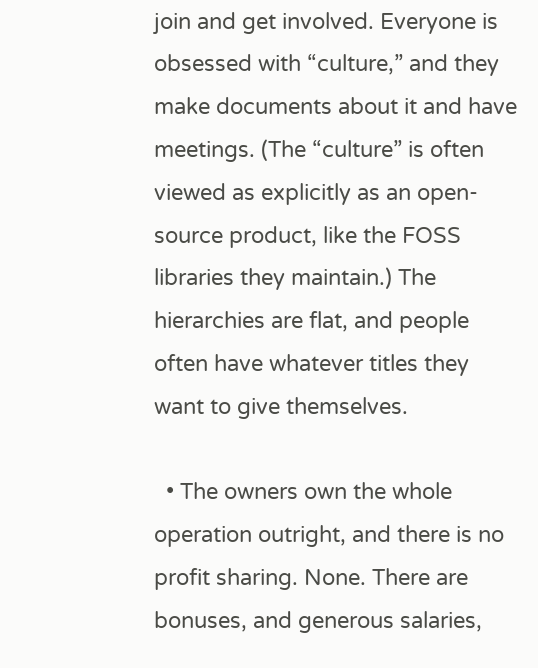join and get involved. Everyone is obsessed with “culture,” and they make documents about it and have meetings. (The “culture” is often viewed as explicitly as an open-source product, like the FOSS libraries they maintain.) The hierarchies are flat, and people often have whatever titles they want to give themselves.

  • The owners own the whole operation outright, and there is no profit sharing. None. There are bonuses, and generous salaries,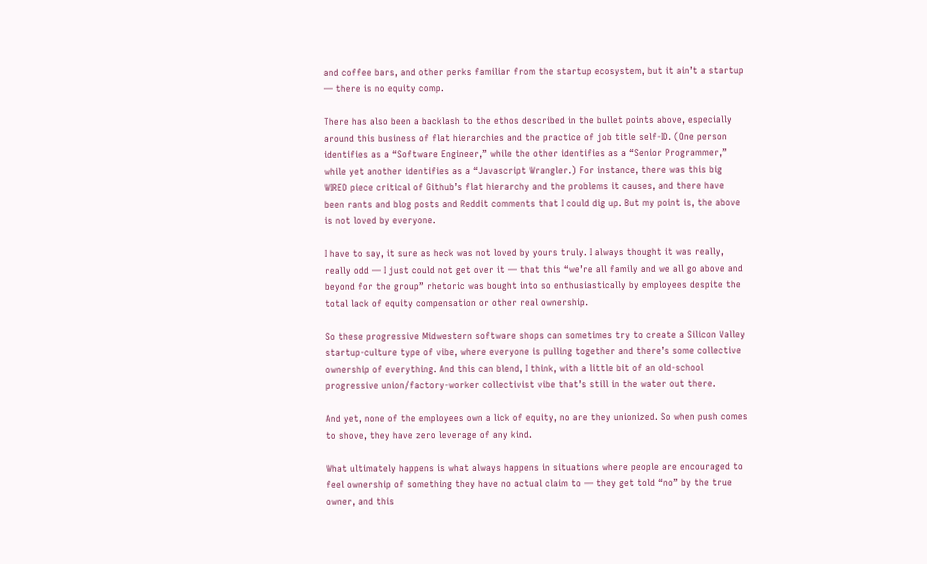and coffee bars, and other perks familiar from the startup ecosystem, but it ain’t a startup — there is no equity comp.

There has also been a backlash to the ethos described in the bullet points above, especially around this business of flat hierarchies and the practice of job title self-ID. (One person identifies as a “Software Engineer,” while the other identifies as a “Senior Programmer,” while yet another identifies as a “Javascript Wrangler.) For instance, there was this big WIRED piece critical of Github’s flat hierarchy and the problems it causes, and there have been rants and blog posts and Reddit comments that I could dig up. But my point is, the above is not loved by everyone.

I have to say, it sure as heck was not loved by yours truly. I always thought it was really, really odd — I just could not get over it — that this “we’re all family and we all go above and beyond for the group” rhetoric was bought into so enthusiastically by employees despite the total lack of equity compensation or other real ownership.

So these progressive Midwestern software shops can sometimes try to create a Silicon Valley startup-culture type of vibe, where everyone is pulling together and there’s some collective ownership of everything. And this can blend, I think, with a little bit of an old-school progressive union/factory-worker collectivist vibe that’s still in the water out there.

And yet, none of the employees own a lick of equity, no are they unionized. So when push comes to shove, they have zero leverage of any kind.

What ultimately happens is what always happens in situations where people are encouraged to feel ownership of something they have no actual claim to — they get told “no” by the true owner, and this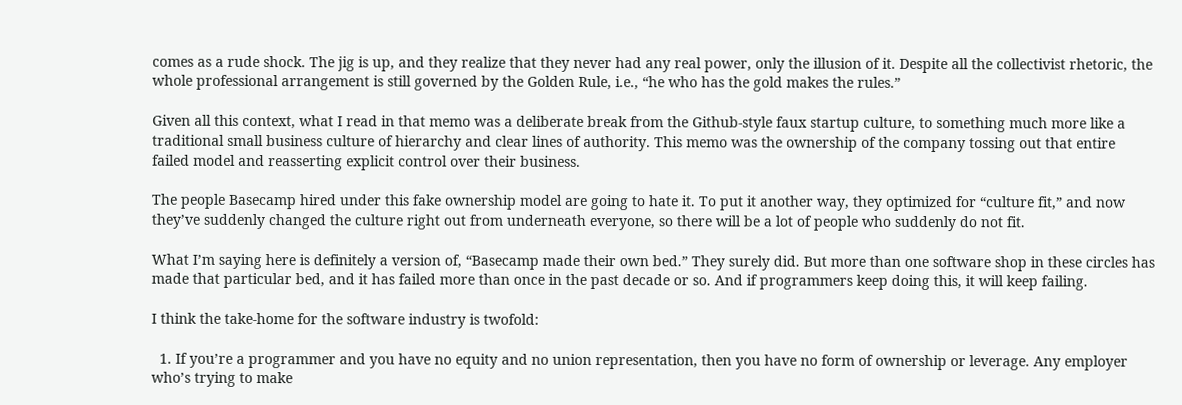comes as a rude shock. The jig is up, and they realize that they never had any real power, only the illusion of it. Despite all the collectivist rhetoric, the whole professional arrangement is still governed by the Golden Rule, i.e., “he who has the gold makes the rules.”

Given all this context, what I read in that memo was a deliberate break from the Github-style faux startup culture, to something much more like a traditional small business culture of hierarchy and clear lines of authority. This memo was the ownership of the company tossing out that entire failed model and reasserting explicit control over their business.

The people Basecamp hired under this fake ownership model are going to hate it. To put it another way, they optimized for “culture fit,” and now they’ve suddenly changed the culture right out from underneath everyone, so there will be a lot of people who suddenly do not fit.

What I’m saying here is definitely a version of, “Basecamp made their own bed.” They surely did. But more than one software shop in these circles has made that particular bed, and it has failed more than once in the past decade or so. And if programmers keep doing this, it will keep failing.

I think the take-home for the software industry is twofold:

  1. If you’re a programmer and you have no equity and no union representation, then you have no form of ownership or leverage. Any employer who’s trying to make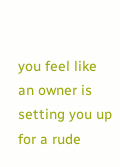you feel like an owner is setting you up for a rude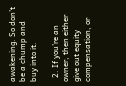awakening. So don’t be a chump and buy into it.

  2. If you’re an owner, then either give out equity compensation, or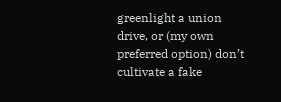greenlight a union drive, or (my own preferred option) don’t cultivate a fake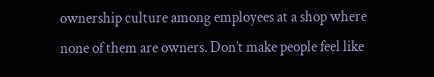ownership culture among employees at a shop where none of them are owners. Don’t make people feel like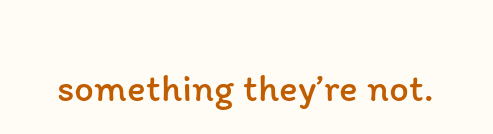something they’re not.